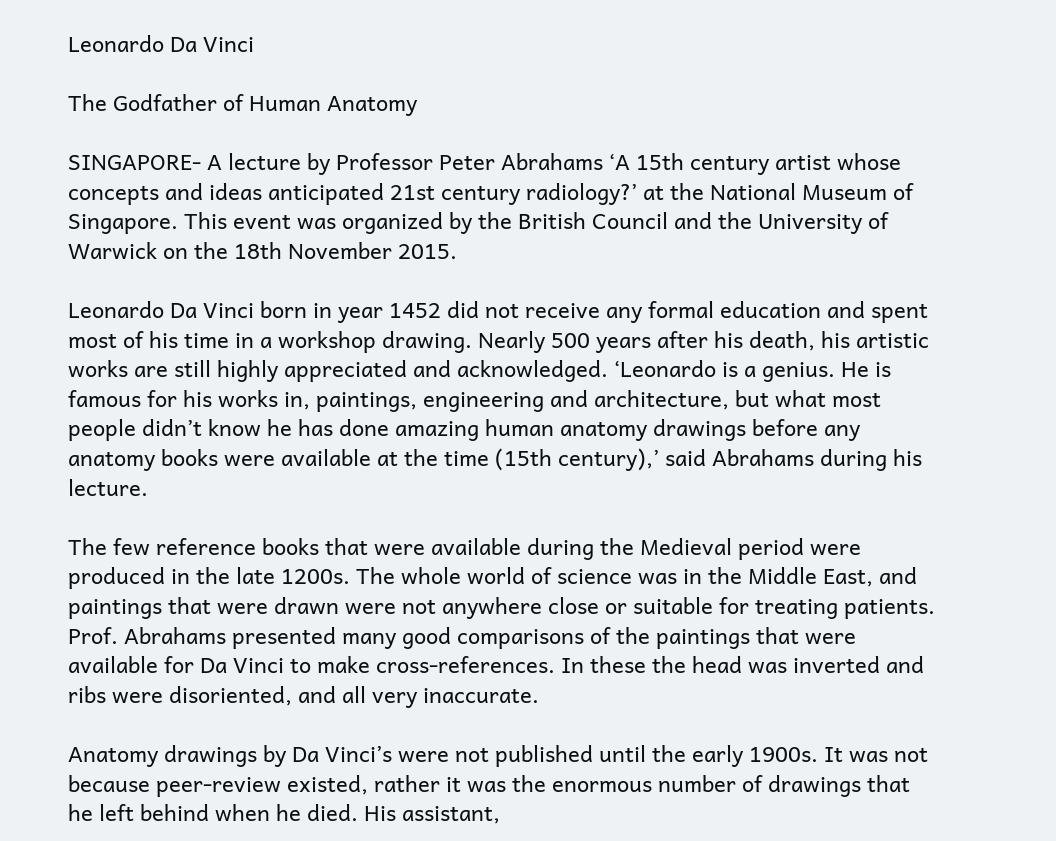Leonardo Da Vinci

The Godfather of Human Anatomy

SINGAPORE- A lecture by Professor Peter Abrahams ‘A 15th century artist whose concepts and ideas anticipated 21st century radiology?’ at the National Museum of Singapore. This event was organized by the British Council and the University of Warwick on the 18th November 2015.

Leonardo Da Vinci born in year 1452 did not receive any formal education and spent most of his time in a workshop drawing. Nearly 500 years after his death, his artistic works are still highly appreciated and acknowledged. ‘Leonardo is a genius. He is famous for his works in, paintings, engineering and architecture, but what most people didn’t know he has done amazing human anatomy drawings before any anatomy books were available at the time (15th century),’ said Abrahams during his lecture.

The few reference books that were available during the Medieval period were produced in the late 1200s. The whole world of science was in the Middle East, and paintings that were drawn were not anywhere close or suitable for treating patients. Prof. Abrahams presented many good comparisons of the paintings that were available for Da Vinci to make cross-references. In these the head was inverted and ribs were disoriented, and all very inaccurate.

Anatomy drawings by Da Vinci’s were not published until the early 1900s. It was not because peer-review existed, rather it was the enormous number of drawings that he left behind when he died. His assistant,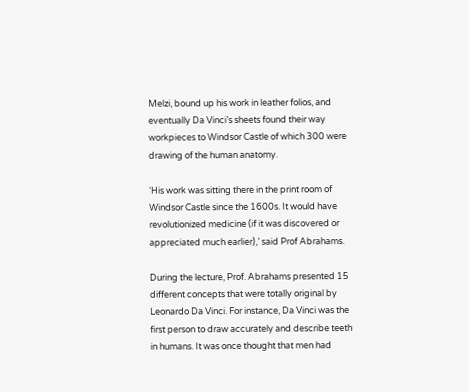Melzi, bound up his work in leather folios, and eventually Da Vinci’s sheets found their way workpieces to Windsor Castle of which 300 were drawing of the human anatomy.

‘His work was sitting there in the print room of Windsor Castle since the 1600s. It would have revolutionized medicine (if it was discovered or appreciated much earlier),’ said Prof Abrahams.

During the lecture, Prof. Abrahams presented 15 different concepts that were totally original by Leonardo Da Vinci. For instance, Da Vinci was the first person to draw accurately and describe teeth in humans. It was once thought that men had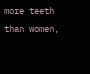more teeth than women,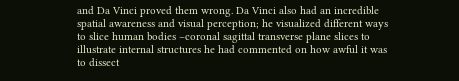and Da Vinci proved them wrong. Da Vinci also had an incredible spatial awareness and visual perception; he visualized different ways to slice human bodies –coronal sagittal transverse plane slices to illustrate internal structures he had commented on how awful it was to dissect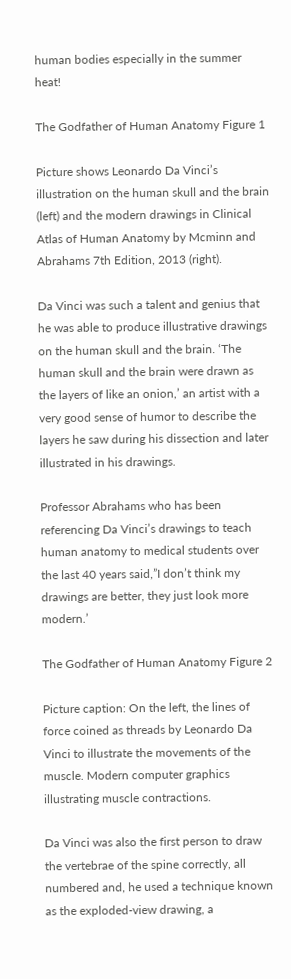human bodies especially in the summer heat!

The Godfather of Human Anatomy Figure 1

Picture shows Leonardo Da Vinci’s illustration on the human skull and the brain (left) and the modern drawings in Clinical Atlas of Human Anatomy by Mcminn and Abrahams 7th Edition, 2013 (right).

Da Vinci was such a talent and genius that he was able to produce illustrative drawings on the human skull and the brain. ‘The human skull and the brain were drawn as the layers of like an onion,’ an artist with a very good sense of humor to describe the layers he saw during his dissection and later illustrated in his drawings.

Professor Abrahams who has been referencing Da Vinci’s drawings to teach human anatomy to medical students over the last 40 years said,”I don’t think my drawings are better, they just look more modern.’

The Godfather of Human Anatomy Figure 2

Picture caption: On the left, the lines of force coined as threads by Leonardo Da Vinci to illustrate the movements of the muscle. Modern computer graphics illustrating muscle contractions.

Da Vinci was also the first person to draw the vertebrae of the spine correctly, all numbered and, he used a technique known as the exploded-view drawing, a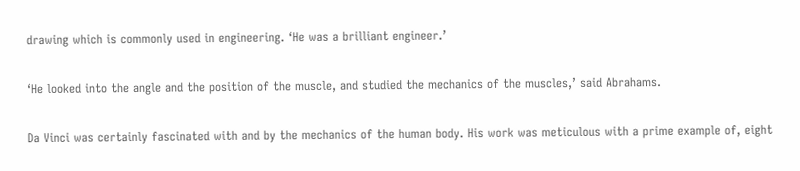drawing which is commonly used in engineering. ‘He was a brilliant engineer.’

‘He looked into the angle and the position of the muscle, and studied the mechanics of the muscles,’ said Abrahams.

Da Vinci was certainly fascinated with and by the mechanics of the human body. His work was meticulous with a prime example of, eight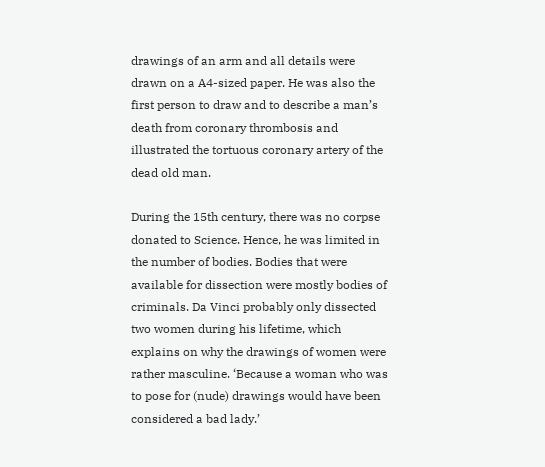drawings of an arm and all details were drawn on a A4-sized paper. He was also the first person to draw and to describe a man’s death from coronary thrombosis and illustrated the tortuous coronary artery of the dead old man.

During the 15th century, there was no corpse donated to Science. Hence, he was limited in the number of bodies. Bodies that were available for dissection were mostly bodies of criminals. Da Vinci probably only dissected two women during his lifetime, which explains on why the drawings of women were rather masculine. ‘Because a woman who was to pose for (nude) drawings would have been considered a bad lady.’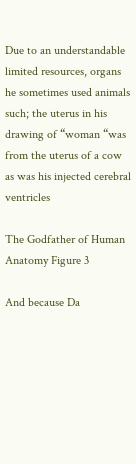Due to an understandable limited resources, organs he sometimes used animals such; the uterus in his drawing of “woman “was from the uterus of a cow as was his injected cerebral ventricles

The Godfather of Human Anatomy Figure 3

And because Da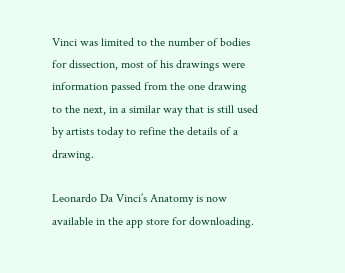Vinci was limited to the number of bodies for dissection, most of his drawings were information passed from the one drawing to the next, in a similar way that is still used by artists today to refine the details of a drawing.

Leonardo Da Vinci’s Anatomy is now available in the app store for downloading.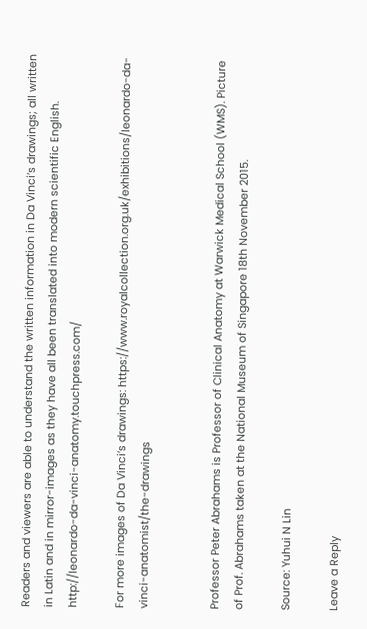Readers and viewers are able to understand the written information in Da Vinci’s drawings; all written in Latin and in mirror-images as they have all been translated into modern scientific English. http://leonardo-da-vinci-anatomy.touchpress.com/

For more images of Da Vinci’s drawings: https://www.royalcollection.org.uk/exhibitions/leonardo-da-vinci-anatomist/the-drawings


Professor Peter Abrahams is Professor of Clinical Anatomy at Warwick Medical School (WMS). Picture of Prof. Abrahams taken at the National Museum of Singapore 18th November 2015.

Source: Yuhui N Lin

Leave a Reply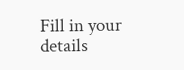Fill in your details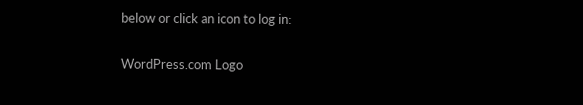below or click an icon to log in:

WordPress.com Logo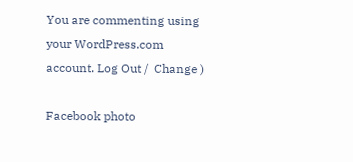You are commenting using your WordPress.com account. Log Out /  Change )

Facebook photo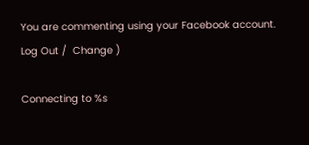You are commenting using your Facebook account. Log Out /  Change )

Connecting to %s